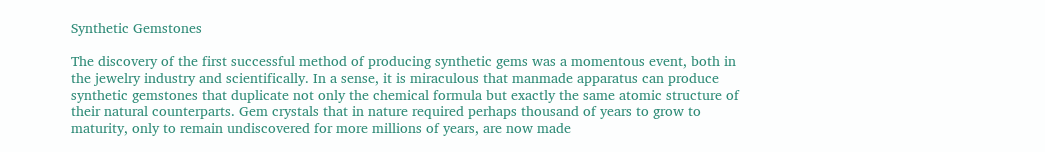Synthetic Gemstones

The discovery of the first successful method of producing synthetic gems was a momentous event, both in the jewelry industry and scientifically. In a sense, it is miraculous that manmade apparatus can produce synthetic gemstones that duplicate not only the chemical formula but exactly the same atomic structure of their natural counterparts. Gem crystals that in nature required perhaps thousand of years to grow to maturity, only to remain undiscovered for more millions of years, are now made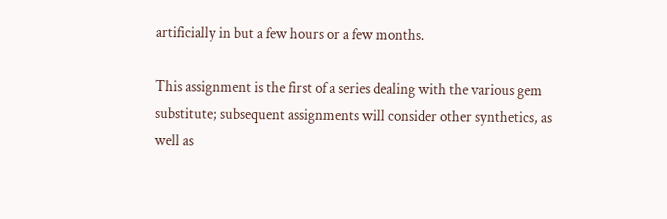artificially in but a few hours or a few months.

This assignment is the first of a series dealing with the various gem substitute; subsequent assignments will consider other synthetics, as well as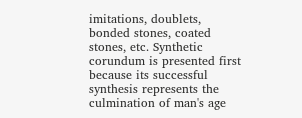imitations, doublets, bonded stones, coated stones, etc. Synthetic corundum is presented first because its successful synthesis represents the culmination of man's age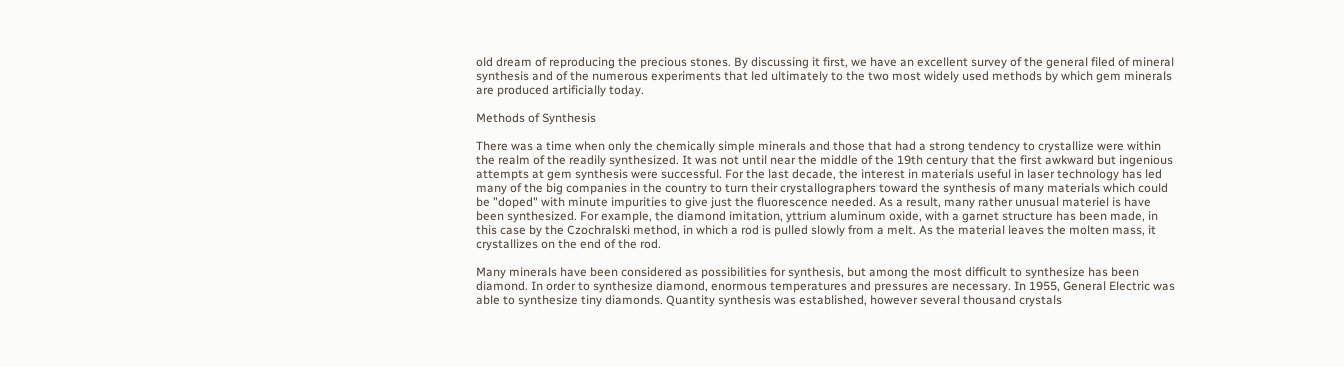old dream of reproducing the precious stones. By discussing it first, we have an excellent survey of the general filed of mineral synthesis and of the numerous experiments that led ultimately to the two most widely used methods by which gem minerals are produced artificially today.

Methods of Synthesis

There was a time when only the chemically simple minerals and those that had a strong tendency to crystallize were within the realm of the readily synthesized. It was not until near the middle of the 19th century that the first awkward but ingenious attempts at gem synthesis were successful. For the last decade, the interest in materials useful in laser technology has led many of the big companies in the country to turn their crystallographers toward the synthesis of many materials which could be "doped" with minute impurities to give just the fluorescence needed. As a result, many rather unusual materiel is have been synthesized. For example, the diamond imitation, yttrium aluminum oxide, with a garnet structure has been made, in this case by the Czochralski method, in which a rod is pulled slowly from a melt. As the material leaves the molten mass, it crystallizes on the end of the rod.

Many minerals have been considered as possibilities for synthesis, but among the most difficult to synthesize has been diamond. In order to synthesize diamond, enormous temperatures and pressures are necessary. In 1955, General Electric was able to synthesize tiny diamonds. Quantity synthesis was established, however several thousand crystals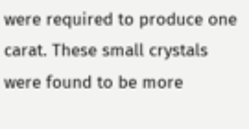were required to produce one carat. These small crystals were found to be more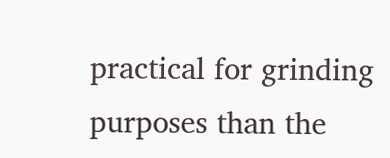practical for grinding purposes than the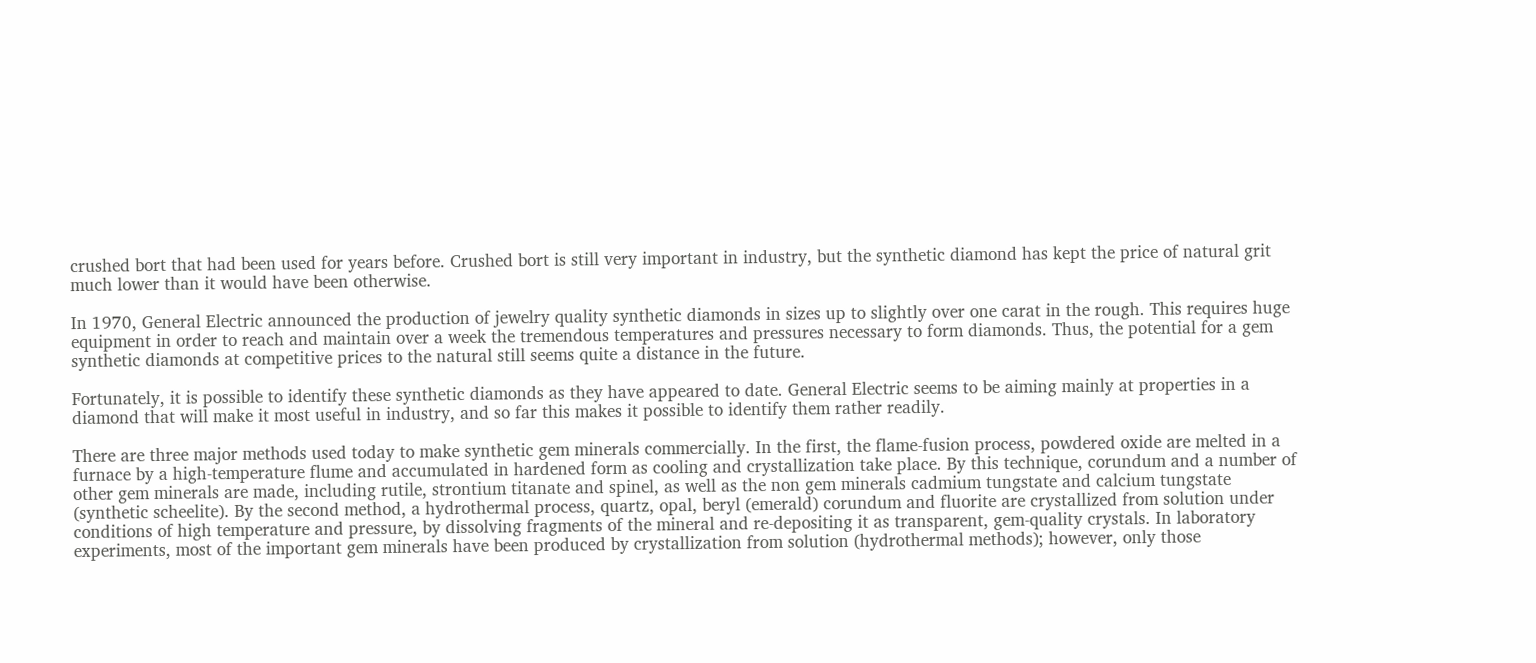crushed bort that had been used for years before. Crushed bort is still very important in industry, but the synthetic diamond has kept the price of natural grit much lower than it would have been otherwise.

In 1970, General Electric announced the production of jewelry quality synthetic diamonds in sizes up to slightly over one carat in the rough. This requires huge equipment in order to reach and maintain over a week the tremendous temperatures and pressures necessary to form diamonds. Thus, the potential for a gem synthetic diamonds at competitive prices to the natural still seems quite a distance in the future.

Fortunately, it is possible to identify these synthetic diamonds as they have appeared to date. General Electric seems to be aiming mainly at properties in a diamond that will make it most useful in industry, and so far this makes it possible to identify them rather readily.

There are three major methods used today to make synthetic gem minerals commercially. In the first, the flame-fusion process, powdered oxide are melted in a furnace by a high-temperature flume and accumulated in hardened form as cooling and crystallization take place. By this technique, corundum and a number of other gem minerals are made, including rutile, strontium titanate and spinel, as well as the non gem minerals cadmium tungstate and calcium tungstate (synthetic scheelite). By the second method, a hydrothermal process, quartz, opal, beryl (emerald) corundum and fluorite are crystallized from solution under conditions of high temperature and pressure, by dissolving fragments of the mineral and re-depositing it as transparent, gem-quality crystals. In laboratory experiments, most of the important gem minerals have been produced by crystallization from solution (hydrothermal methods); however, only those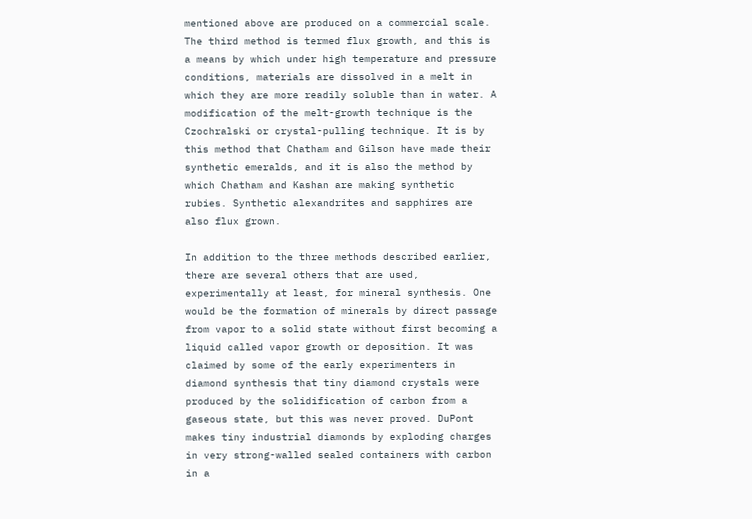mentioned above are produced on a commercial scale. The third method is termed flux growth, and this is a means by which under high temperature and pressure conditions, materials are dissolved in a melt in which they are more readily soluble than in water. A modification of the melt-growth technique is the Czochralski or crystal-pulling technique. It is by this method that Chatham and Gilson have made their synthetic emeralds, and it is also the method by which Chatham and Kashan are making synthetic rubies. Synthetic alexandrites and sapphires are also flux grown.

In addition to the three methods described earlier, there are several others that are used, experimentally at least, for mineral synthesis. One would be the formation of minerals by direct passage from vapor to a solid state without first becoming a liquid called vapor growth or deposition. It was claimed by some of the early experimenters in diamond synthesis that tiny diamond crystals were produced by the solidification of carbon from a gaseous state, but this was never proved. DuPont makes tiny industrial diamonds by exploding charges in very strong-walled sealed containers with carbon in a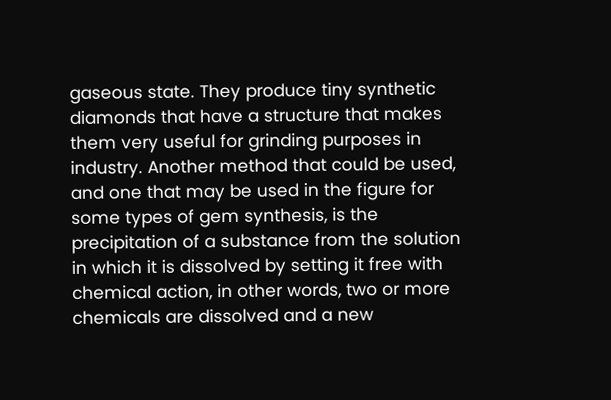gaseous state. They produce tiny synthetic diamonds that have a structure that makes them very useful for grinding purposes in industry. Another method that could be used, and one that may be used in the figure for some types of gem synthesis, is the precipitation of a substance from the solution in which it is dissolved by setting it free with chemical action, in other words, two or more chemicals are dissolved and a new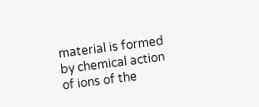material is formed by chemical action of ions of the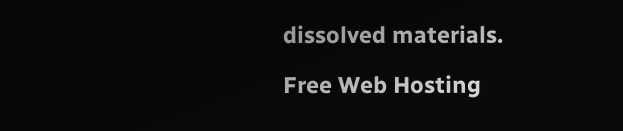dissolved materials.

Free Web Hosting